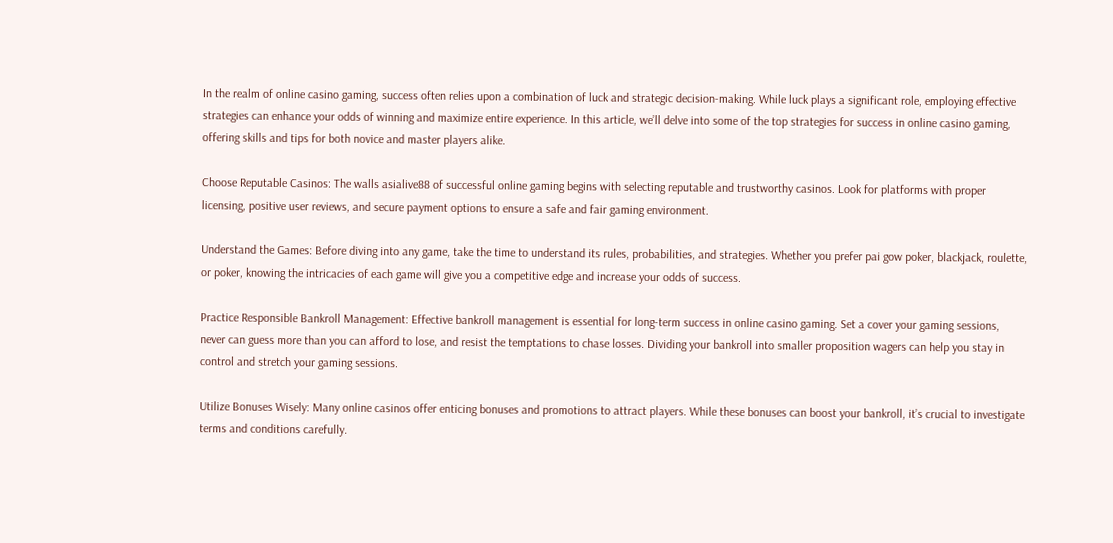In the realm of online casino gaming, success often relies upon a combination of luck and strategic decision-making. While luck plays a significant role, employing effective strategies can enhance your odds of winning and maximize entire experience. In this article, we’ll delve into some of the top strategies for success in online casino gaming, offering skills and tips for both novice and master players alike.

Choose Reputable Casinos: The walls asialive88 of successful online gaming begins with selecting reputable and trustworthy casinos. Look for platforms with proper licensing, positive user reviews, and secure payment options to ensure a safe and fair gaming environment.

Understand the Games: Before diving into any game, take the time to understand its rules, probabilities, and strategies. Whether you prefer pai gow poker, blackjack, roulette, or poker, knowing the intricacies of each game will give you a competitive edge and increase your odds of success.

Practice Responsible Bankroll Management: Effective bankroll management is essential for long-term success in online casino gaming. Set a cover your gaming sessions, never can guess more than you can afford to lose, and resist the temptations to chase losses. Dividing your bankroll into smaller proposition wagers can help you stay in control and stretch your gaming sessions.

Utilize Bonuses Wisely: Many online casinos offer enticing bonuses and promotions to attract players. While these bonuses can boost your bankroll, it’s crucial to investigate terms and conditions carefully.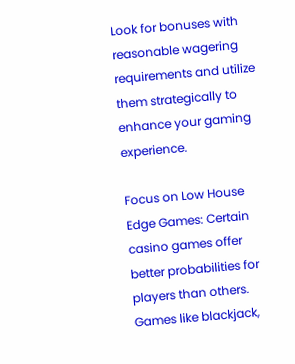Look for bonuses with reasonable wagering requirements and utilize them strategically to enhance your gaming experience.

Focus on Low House Edge Games: Certain casino games offer better probabilities for players than others. Games like blackjack,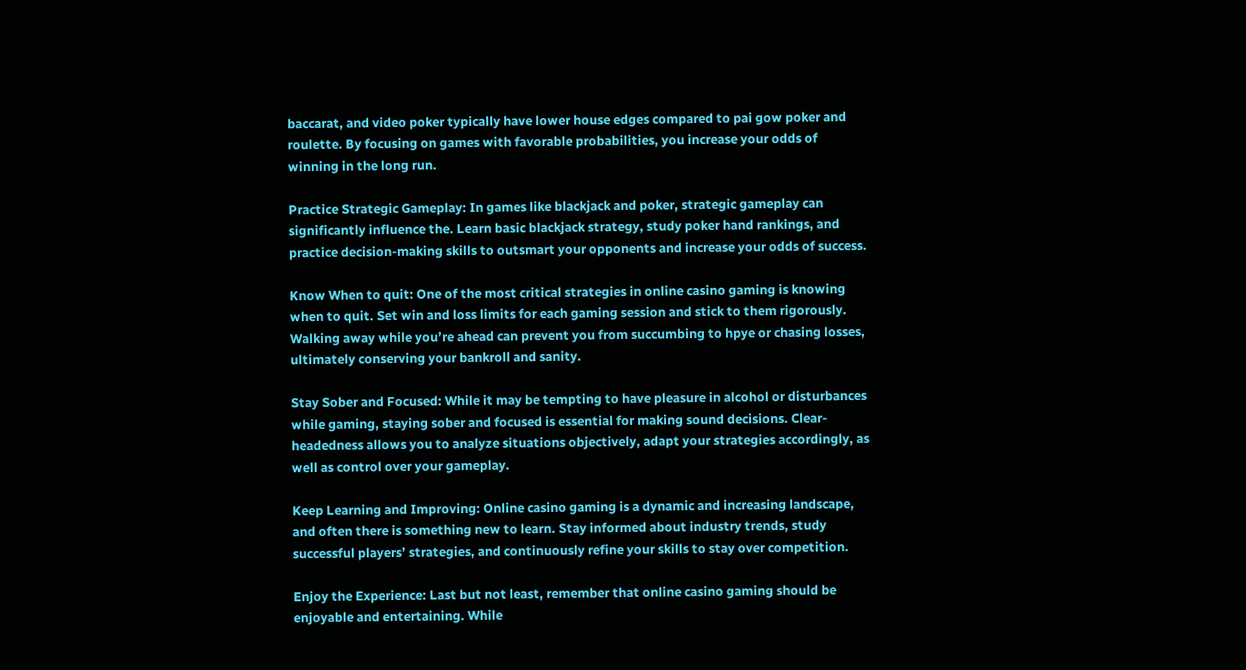baccarat, and video poker typically have lower house edges compared to pai gow poker and roulette. By focusing on games with favorable probabilities, you increase your odds of winning in the long run.

Practice Strategic Gameplay: In games like blackjack and poker, strategic gameplay can significantly influence the. Learn basic blackjack strategy, study poker hand rankings, and practice decision-making skills to outsmart your opponents and increase your odds of success.

Know When to quit: One of the most critical strategies in online casino gaming is knowing when to quit. Set win and loss limits for each gaming session and stick to them rigorously. Walking away while you’re ahead can prevent you from succumbing to hpye or chasing losses, ultimately conserving your bankroll and sanity.

Stay Sober and Focused: While it may be tempting to have pleasure in alcohol or disturbances while gaming, staying sober and focused is essential for making sound decisions. Clear-headedness allows you to analyze situations objectively, adapt your strategies accordingly, as well as control over your gameplay.

Keep Learning and Improving: Online casino gaming is a dynamic and increasing landscape, and often there is something new to learn. Stay informed about industry trends, study successful players’ strategies, and continuously refine your skills to stay over competition.

Enjoy the Experience: Last but not least, remember that online casino gaming should be enjoyable and entertaining. While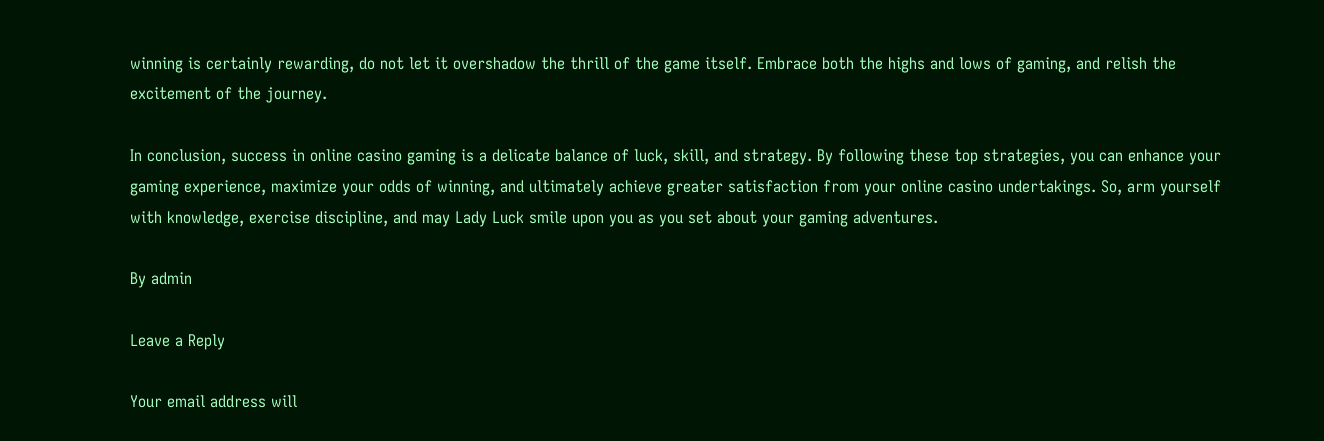winning is certainly rewarding, do not let it overshadow the thrill of the game itself. Embrace both the highs and lows of gaming, and relish the excitement of the journey.

In conclusion, success in online casino gaming is a delicate balance of luck, skill, and strategy. By following these top strategies, you can enhance your gaming experience, maximize your odds of winning, and ultimately achieve greater satisfaction from your online casino undertakings. So, arm yourself with knowledge, exercise discipline, and may Lady Luck smile upon you as you set about your gaming adventures.

By admin

Leave a Reply

Your email address will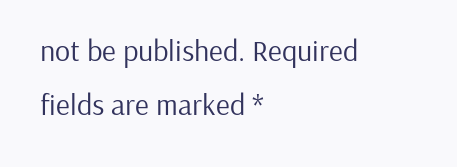not be published. Required fields are marked *